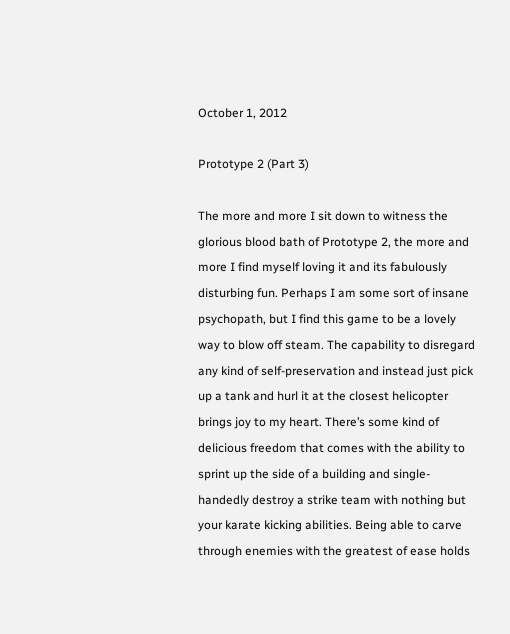October 1, 2012

Prototype 2 (Part 3)

The more and more I sit down to witness the glorious blood bath of Prototype 2, the more and more I find myself loving it and its fabulously disturbing fun. Perhaps I am some sort of insane psychopath, but I find this game to be a lovely way to blow off steam. The capability to disregard any kind of self-preservation and instead just pick up a tank and hurl it at the closest helicopter brings joy to my heart. There’s some kind of delicious freedom that comes with the ability to sprint up the side of a building and single-handedly destroy a strike team with nothing but your karate kicking abilities. Being able to carve through enemies with the greatest of ease holds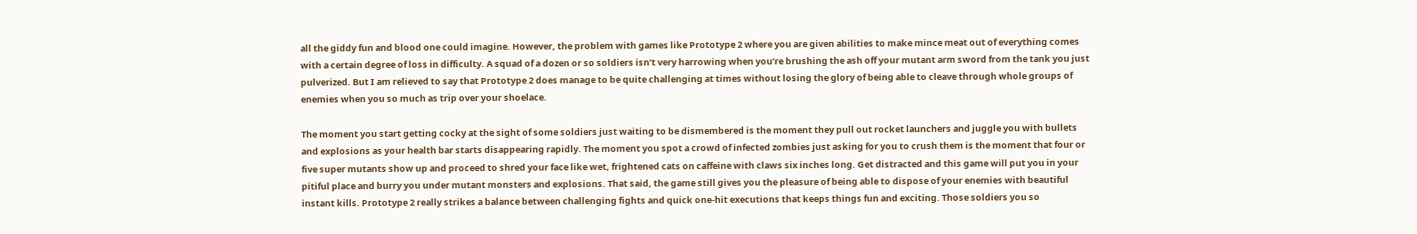all the giddy fun and blood one could imagine. However, the problem with games like Prototype 2 where you are given abilities to make mince meat out of everything comes with a certain degree of loss in difficulty. A squad of a dozen or so soldiers isn’t very harrowing when you’re brushing the ash off your mutant arm sword from the tank you just pulverized. But I am relieved to say that Prototype 2 does manage to be quite challenging at times without losing the glory of being able to cleave through whole groups of enemies when you so much as trip over your shoelace.

The moment you start getting cocky at the sight of some soldiers just waiting to be dismembered is the moment they pull out rocket launchers and juggle you with bullets and explosions as your health bar starts disappearing rapidly. The moment you spot a crowd of infected zombies just asking for you to crush them is the moment that four or five super mutants show up and proceed to shred your face like wet, frightened cats on caffeine with claws six inches long. Get distracted and this game will put you in your pitiful place and burry you under mutant monsters and explosions. That said, the game still gives you the pleasure of being able to dispose of your enemies with beautiful instant kills. Prototype 2 really strikes a balance between challenging fights and quick one-hit executions that keeps things fun and exciting. Those soldiers you so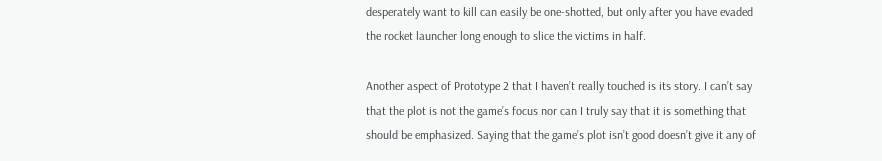desperately want to kill can easily be one-shotted, but only after you have evaded the rocket launcher long enough to slice the victims in half.

Another aspect of Prototype 2 that I haven’t really touched is its story. I can’t say that the plot is not the game’s focus nor can I truly say that it is something that should be emphasized. Saying that the game’s plot isn’t good doesn’t give it any of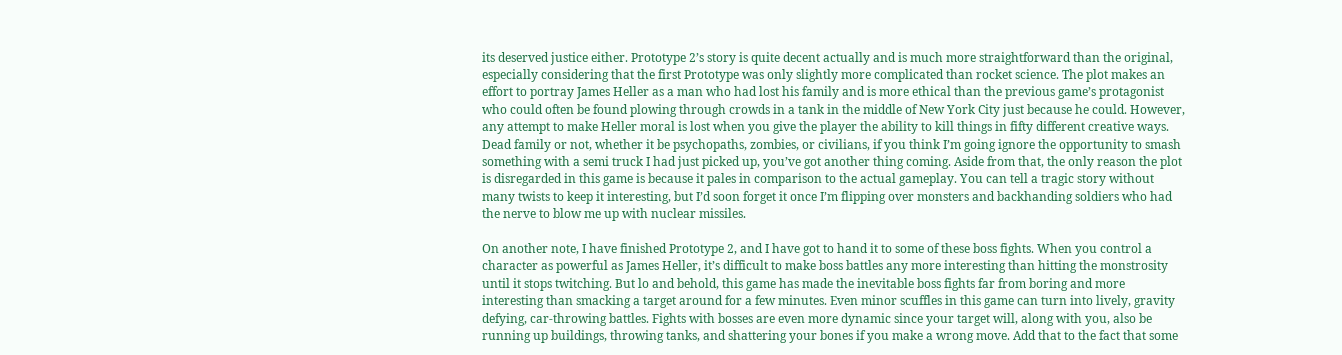its deserved justice either. Prototype 2’s story is quite decent actually and is much more straightforward than the original, especially considering that the first Prototype was only slightly more complicated than rocket science. The plot makes an effort to portray James Heller as a man who had lost his family and is more ethical than the previous game’s protagonist who could often be found plowing through crowds in a tank in the middle of New York City just because he could. However, any attempt to make Heller moral is lost when you give the player the ability to kill things in fifty different creative ways. Dead family or not, whether it be psychopaths, zombies, or civilians, if you think I’m going ignore the opportunity to smash something with a semi truck I had just picked up, you’ve got another thing coming. Aside from that, the only reason the plot is disregarded in this game is because it pales in comparison to the actual gameplay. You can tell a tragic story without many twists to keep it interesting, but I’d soon forget it once I’m flipping over monsters and backhanding soldiers who had the nerve to blow me up with nuclear missiles.

On another note, I have finished Prototype 2, and I have got to hand it to some of these boss fights. When you control a character as powerful as James Heller, it’s difficult to make boss battles any more interesting than hitting the monstrosity until it stops twitching. But lo and behold, this game has made the inevitable boss fights far from boring and more interesting than smacking a target around for a few minutes. Even minor scuffles in this game can turn into lively, gravity defying, car-throwing battles. Fights with bosses are even more dynamic since your target will, along with you, also be running up buildings, throwing tanks, and shattering your bones if you make a wrong move. Add that to the fact that some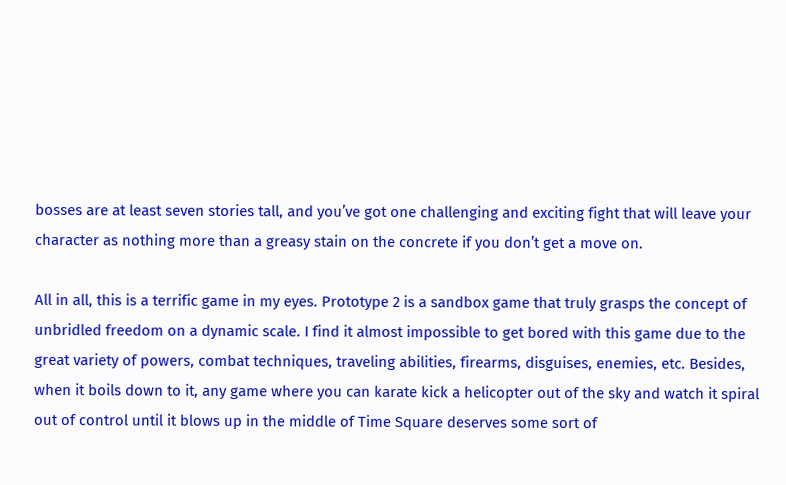bosses are at least seven stories tall, and you’ve got one challenging and exciting fight that will leave your character as nothing more than a greasy stain on the concrete if you don’t get a move on.

All in all, this is a terrific game in my eyes. Prototype 2 is a sandbox game that truly grasps the concept of unbridled freedom on a dynamic scale. I find it almost impossible to get bored with this game due to the great variety of powers, combat techniques, traveling abilities, firearms, disguises, enemies, etc. Besides, when it boils down to it, any game where you can karate kick a helicopter out of the sky and watch it spiral out of control until it blows up in the middle of Time Square deserves some sort of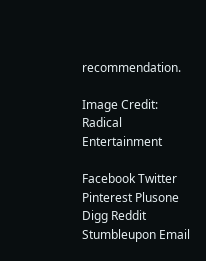recommendation.

Image Credit: Radical Entertainment

Facebook Twitter Pinterest Plusone Digg Reddit Stumbleupon Email